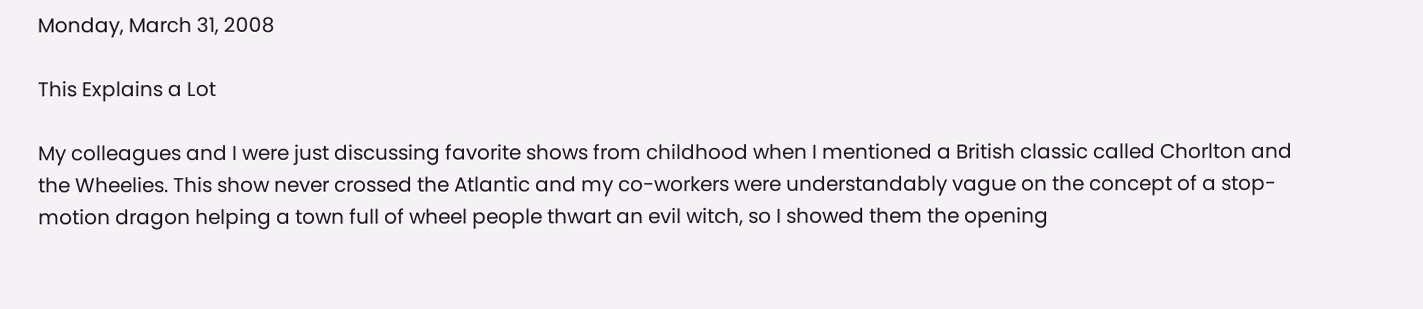Monday, March 31, 2008

This Explains a Lot

My colleagues and I were just discussing favorite shows from childhood when I mentioned a British classic called Chorlton and the Wheelies. This show never crossed the Atlantic and my co-workers were understandably vague on the concept of a stop-motion dragon helping a town full of wheel people thwart an evil witch, so I showed them the opening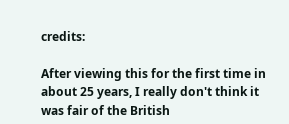credits:

After viewing this for the first time in about 25 years, I really don't think it was fair of the British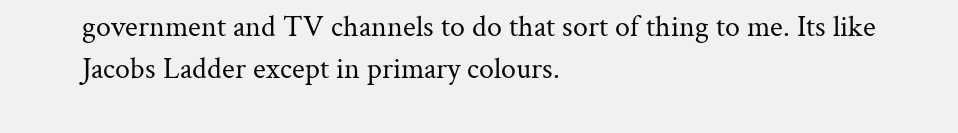government and TV channels to do that sort of thing to me. Its like Jacobs Ladder except in primary colours.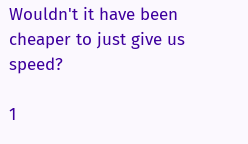Wouldn't it have been cheaper to just give us speed?

1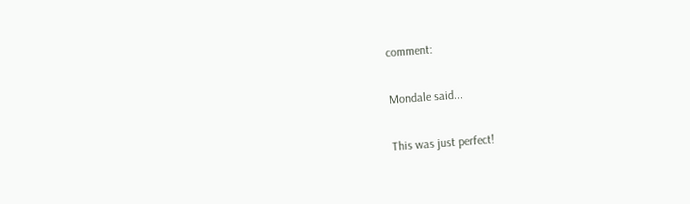comment:

Mondale said...

This was just perfect!